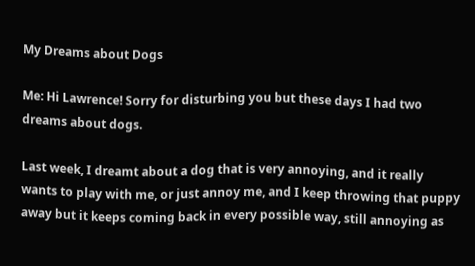My Dreams about Dogs

Me: Hi Lawrence! Sorry for disturbing you but these days I had two dreams about dogs.

Last week, I dreamt about a dog that is very annoying, and it really wants to play with me, or just annoy me, and I keep throwing that puppy away but it keeps coming back in every possible way, still annoying as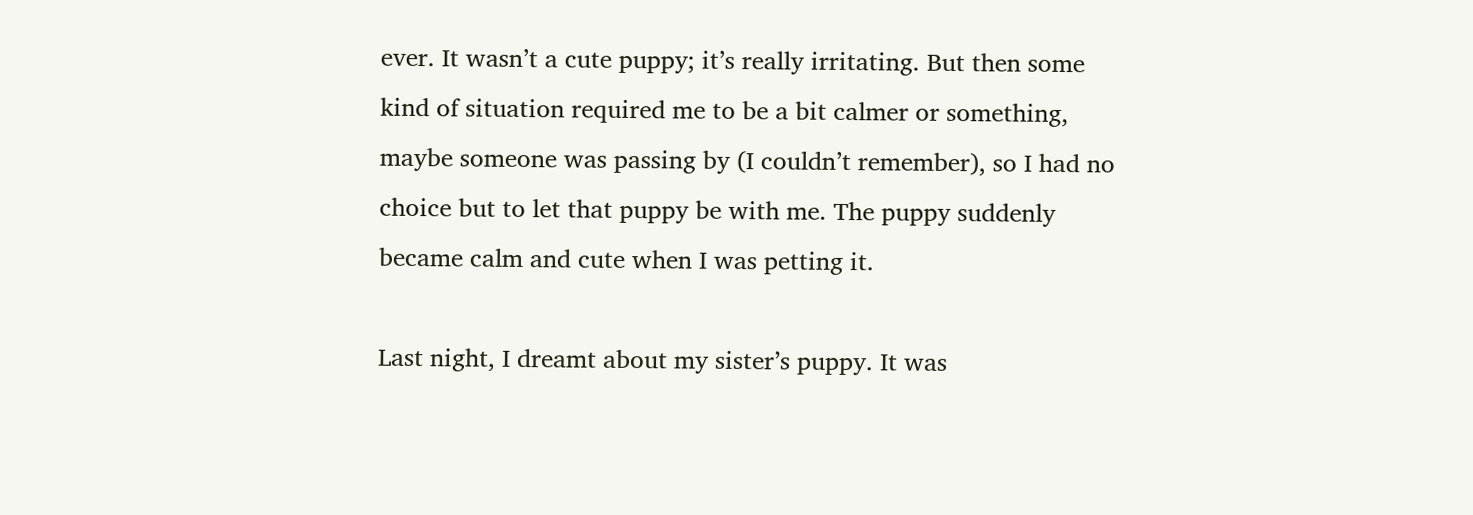ever. It wasn’t a cute puppy; it’s really irritating. But then some kind of situation required me to be a bit calmer or something, maybe someone was passing by (I couldn’t remember), so I had no choice but to let that puppy be with me. The puppy suddenly became calm and cute when I was petting it.

Last night, I dreamt about my sister’s puppy. It was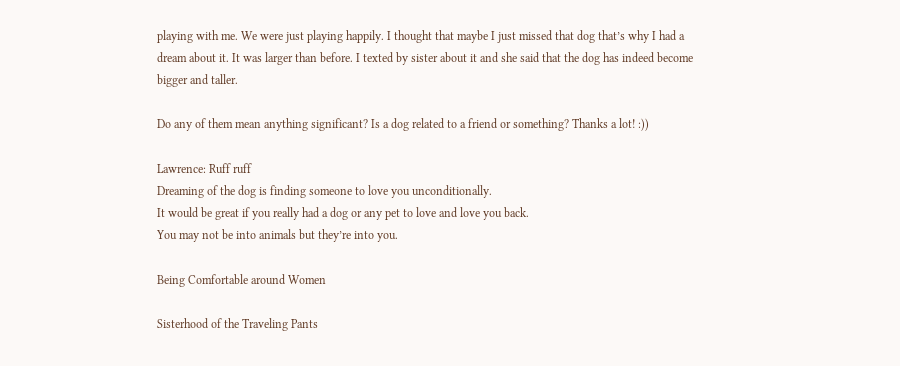playing with me. We were just playing happily. I thought that maybe I just missed that dog that’s why I had a dream about it. It was larger than before. I texted by sister about it and she said that the dog has indeed become bigger and taller.

Do any of them mean anything significant? Is a dog related to a friend or something? Thanks a lot! :))

Lawrence: Ruff ruff
Dreaming of the dog is finding someone to love you unconditionally.
It would be great if you really had a dog or any pet to love and love you back.
You may not be into animals but they’re into you.

Being Comfortable around Women

Sisterhood of the Traveling Pants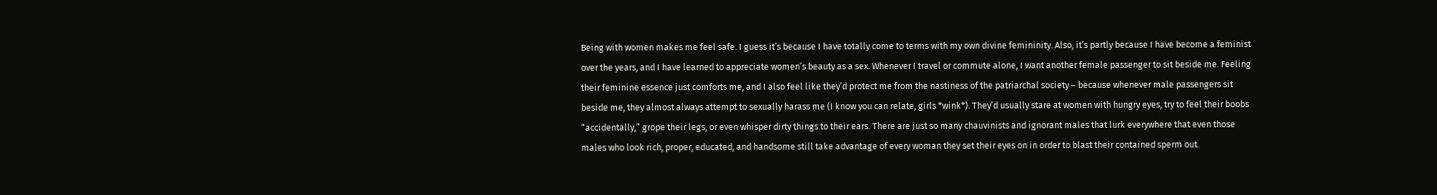Being with women makes me feel safe. I guess it’s because I have totally come to terms with my own divine femininity. Also, it’s partly because I have become a feminist over the years, and I have learned to appreciate women’s beauty as a sex. Whenever I travel or commute alone, I want another female passenger to sit beside me. Feeling their feminine essence just comforts me, and I also feel like they’d protect me from the nastiness of the patriarchal society – because whenever male passengers sit beside me, they almost always attempt to sexually harass me (I know you can relate, girls *wink*). They’d usually stare at women with hungry eyes, try to feel their boobs “accidentally,” grope their legs, or even whisper dirty things to their ears. There are just so many chauvinists and ignorant males that lurk everywhere that even those males who look rich, proper, educated, and handsome still take advantage of every woman they set their eyes on in order to blast their contained sperm out.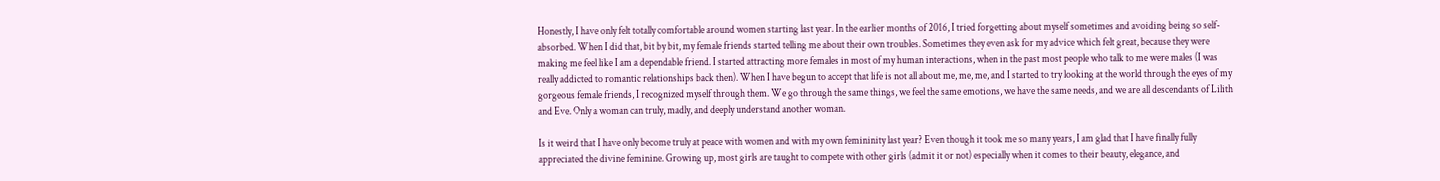Honestly, I have only felt totally comfortable around women starting last year. In the earlier months of 2016, I tried forgetting about myself sometimes and avoiding being so self-absorbed. When I did that, bit by bit, my female friends started telling me about their own troubles. Sometimes they even ask for my advice which felt great, because they were making me feel like I am a dependable friend. I started attracting more females in most of my human interactions, when in the past most people who talk to me were males (I was really addicted to romantic relationships back then). When I have begun to accept that life is not all about me, me, me, and I started to try looking at the world through the eyes of my gorgeous female friends, I recognized myself through them. We go through the same things, we feel the same emotions, we have the same needs, and we are all descendants of Lilith and Eve. Only a woman can truly, madly, and deeply understand another woman.

Is it weird that I have only become truly at peace with women and with my own femininity last year? Even though it took me so many years, I am glad that I have finally fully appreciated the divine feminine. Growing up, most girls are taught to compete with other girls (admit it or not) especially when it comes to their beauty, elegance, and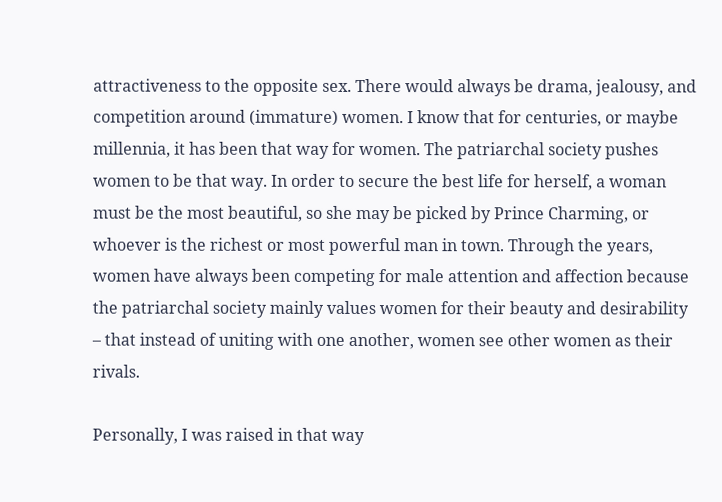attractiveness to the opposite sex. There would always be drama, jealousy, and competition around (immature) women. I know that for centuries, or maybe millennia, it has been that way for women. The patriarchal society pushes women to be that way. In order to secure the best life for herself, a woman must be the most beautiful, so she may be picked by Prince Charming, or whoever is the richest or most powerful man in town. Through the years, women have always been competing for male attention and affection because the patriarchal society mainly values women for their beauty and desirability – that instead of uniting with one another, women see other women as their rivals.

Personally, I was raised in that way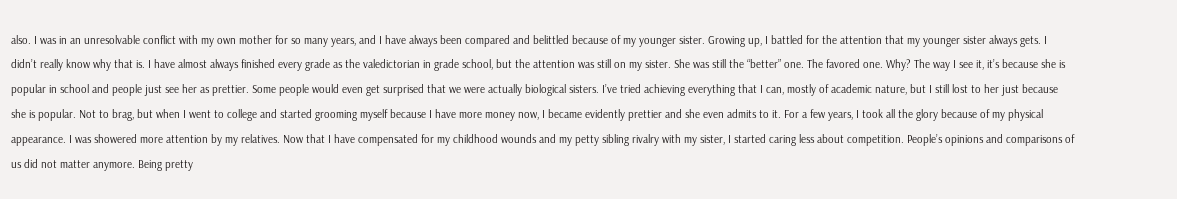also. I was in an unresolvable conflict with my own mother for so many years, and I have always been compared and belittled because of my younger sister. Growing up, I battled for the attention that my younger sister always gets. I didn’t really know why that is. I have almost always finished every grade as the valedictorian in grade school, but the attention was still on my sister. She was still the “better” one. The favored one. Why? The way I see it, it’s because she is popular in school and people just see her as prettier. Some people would even get surprised that we were actually biological sisters. I’ve tried achieving everything that I can, mostly of academic nature, but I still lost to her just because she is popular. Not to brag, but when I went to college and started grooming myself because I have more money now, I became evidently prettier and she even admits to it. For a few years, I took all the glory because of my physical appearance. I was showered more attention by my relatives. Now that I have compensated for my childhood wounds and my petty sibling rivalry with my sister, I started caring less about competition. People’s opinions and comparisons of us did not matter anymore. Being pretty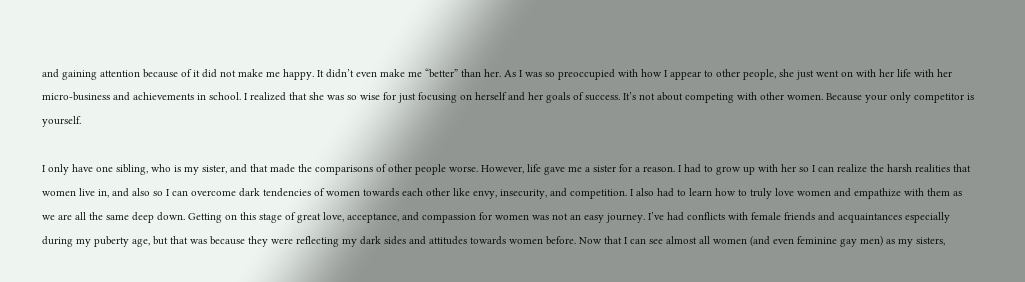and gaining attention because of it did not make me happy. It didn’t even make me “better” than her. As I was so preoccupied with how I appear to other people, she just went on with her life with her micro-business and achievements in school. I realized that she was so wise for just focusing on herself and her goals of success. It’s not about competing with other women. Because your only competitor is yourself.

I only have one sibling, who is my sister, and that made the comparisons of other people worse. However, life gave me a sister for a reason. I had to grow up with her so I can realize the harsh realities that women live in, and also so I can overcome dark tendencies of women towards each other like envy, insecurity, and competition. I also had to learn how to truly love women and empathize with them as we are all the same deep down. Getting on this stage of great love, acceptance, and compassion for women was not an easy journey. I’ve had conflicts with female friends and acquaintances especially during my puberty age, but that was because they were reflecting my dark sides and attitudes towards women before. Now that I can see almost all women (and even feminine gay men) as my sisters,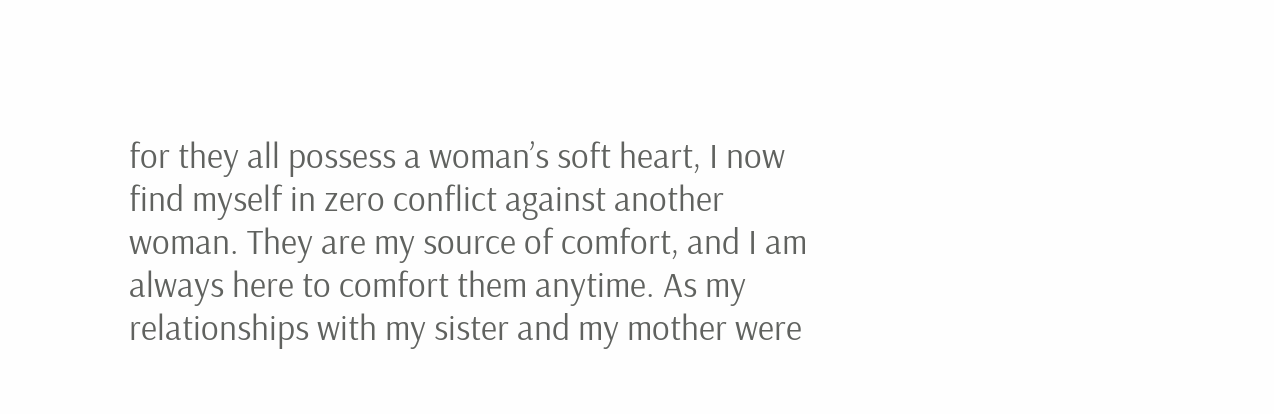for they all possess a woman’s soft heart, I now find myself in zero conflict against another woman. They are my source of comfort, and I am always here to comfort them anytime. As my relationships with my sister and my mother were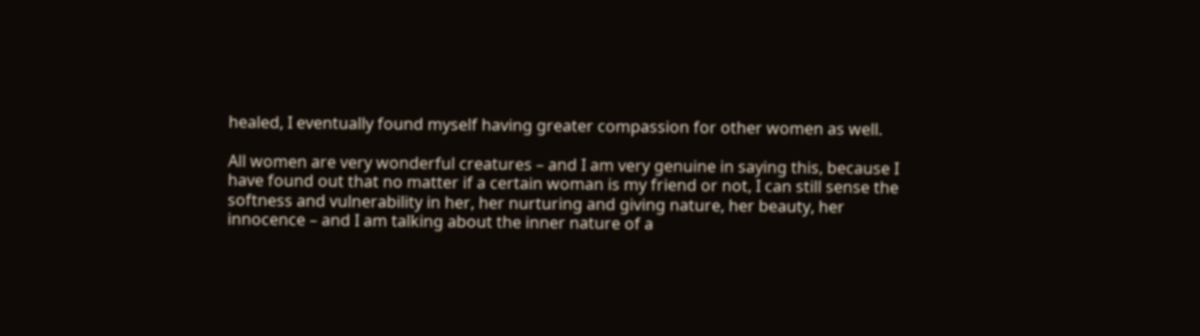healed, I eventually found myself having greater compassion for other women as well.

All women are very wonderful creatures – and I am very genuine in saying this, because I have found out that no matter if a certain woman is my friend or not, I can still sense the softness and vulnerability in her, her nurturing and giving nature, her beauty, her innocence – and I am talking about the inner nature of a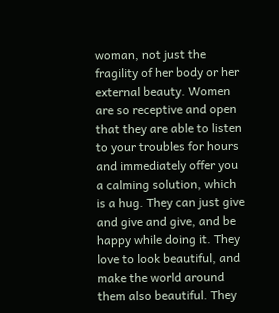woman, not just the fragility of her body or her external beauty. Women are so receptive and open that they are able to listen to your troubles for hours and immediately offer you a calming solution, which is a hug. They can just give and give and give, and be happy while doing it. They love to look beautiful, and make the world around them also beautiful. They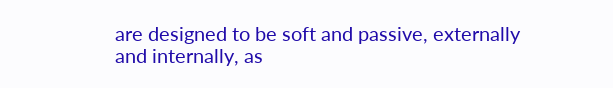are designed to be soft and passive, externally and internally, as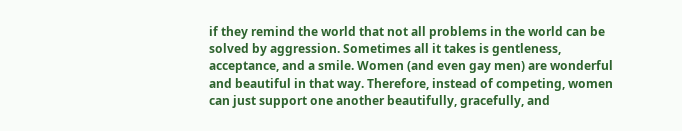if they remind the world that not all problems in the world can be solved by aggression. Sometimes all it takes is gentleness, acceptance, and a smile. Women (and even gay men) are wonderful and beautiful in that way. Therefore, instead of competing, women can just support one another beautifully, gracefully, and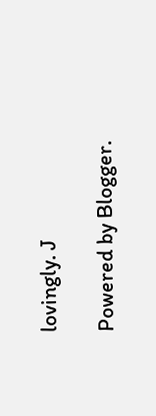lovingly. J

Powered by Blogger.